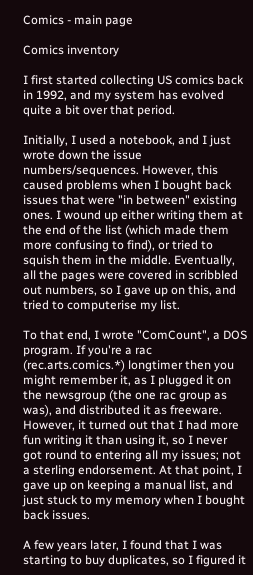Comics - main page

Comics inventory

I first started collecting US comics back in 1992, and my system has evolved quite a bit over that period.

Initially, I used a notebook, and I just wrote down the issue numbers/sequences. However, this caused problems when I bought back issues that were "in between" existing ones. I wound up either writing them at the end of the list (which made them more confusing to find), or tried to squish them in the middle. Eventually, all the pages were covered in scribbled out numbers, so I gave up on this, and tried to computerise my list.

To that end, I wrote "ComCount", a DOS program. If you're a rac (rec.arts.comics.*) longtimer then you might remember it, as I plugged it on the newsgroup (the one rac group as was), and distributed it as freeware. However, it turned out that I had more fun writing it than using it, so I never got round to entering all my issues; not a sterling endorsement. At that point, I gave up on keeping a manual list, and just stuck to my memory when I bought back issues.

A few years later, I found that I was starting to buy duplicates, so I figured it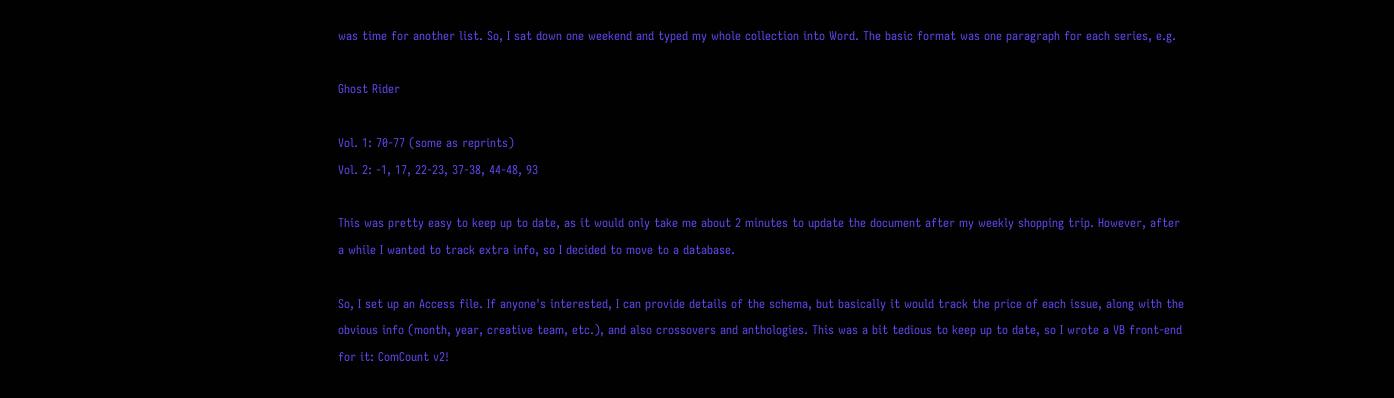was time for another list. So, I sat down one weekend and typed my whole collection into Word. The basic format was one paragraph for each series, e.g.

Ghost Rider

Vol. 1: 70-77 (some as reprints)
Vol. 2: -1, 17, 22-23, 37-38, 44-48, 93

This was pretty easy to keep up to date, as it would only take me about 2 minutes to update the document after my weekly shopping trip. However, after a while I wanted to track extra info, so I decided to move to a database.

So, I set up an Access file. If anyone's interested, I can provide details of the schema, but basically it would track the price of each issue, along with the obvious info (month, year, creative team, etc.), and also crossovers and anthologies. This was a bit tedious to keep up to date, so I wrote a VB front-end for it: ComCount v2!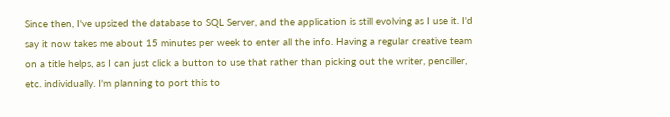Since then, I've upsized the database to SQL Server, and the application is still evolving as I use it. I'd say it now takes me about 15 minutes per week to enter all the info. Having a regular creative team on a title helps, as I can just click a button to use that rather than picking out the writer, penciller, etc. individually. I'm planning to port this to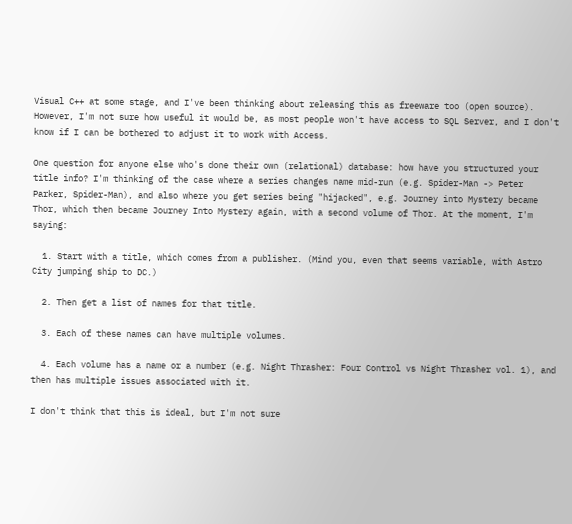Visual C++ at some stage, and I've been thinking about releasing this as freeware too (open source). However, I'm not sure how useful it would be, as most people won't have access to SQL Server, and I don't know if I can be bothered to adjust it to work with Access.

One question for anyone else who's done their own (relational) database: how have you structured your title info? I'm thinking of the case where a series changes name mid-run (e.g. Spider-Man -> Peter Parker, Spider-Man), and also where you get series being "hijacked", e.g. Journey into Mystery became Thor, which then became Journey Into Mystery again, with a second volume of Thor. At the moment, I'm saying:

  1. Start with a title, which comes from a publisher. (Mind you, even that seems variable, with Astro City jumping ship to DC.)

  2. Then get a list of names for that title.

  3. Each of these names can have multiple volumes.

  4. Each volume has a name or a number (e.g. Night Thrasher: Four Control vs Night Thrasher vol. 1), and then has multiple issues associated with it.

I don't think that this is ideal, but I'm not sure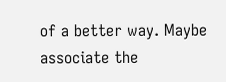of a better way. Maybe associate the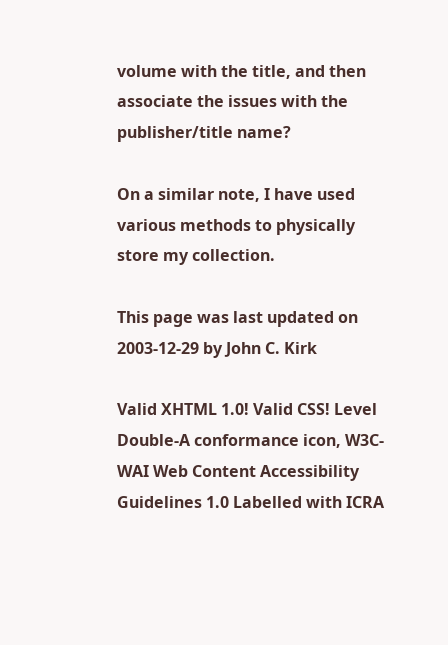volume with the title, and then associate the issues with the publisher/title name?

On a similar note, I have used various methods to physically store my collection.

This page was last updated on 2003-12-29 by John C. Kirk

Valid XHTML 1.0! Valid CSS! Level Double-A conformance icon, W3C-WAI Web Content Accessibility Guidelines 1.0 Labelled with ICRA